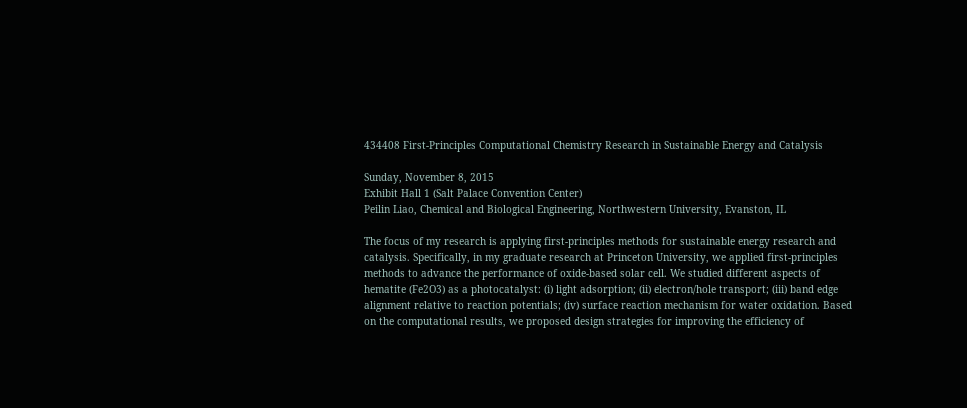434408 First-Principles Computational Chemistry Research in Sustainable Energy and Catalysis

Sunday, November 8, 2015
Exhibit Hall 1 (Salt Palace Convention Center)
Peilin Liao, Chemical and Biological Engineering, Northwestern University, Evanston, IL

The focus of my research is applying first-principles methods for sustainable energy research and catalysis. Specifically, in my graduate research at Princeton University, we applied first-principles methods to advance the performance of oxide-based solar cell. We studied different aspects of hematite (Fe2O3) as a photocatalyst: (i) light adsorption; (ii) electron/hole transport; (iii) band edge alignment relative to reaction potentials; (iv) surface reaction mechanism for water oxidation. Based on the computational results, we proposed design strategies for improving the efficiency of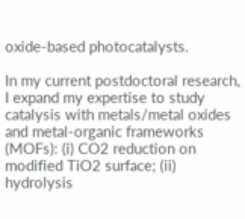oxide-based photocatalysts.

In my current postdoctoral research, I expand my expertise to study catalysis with metals/metal oxides and metal-organic frameworks (MOFs): (i) CO2 reduction on modified TiO2 surface; (ii) hydrolysis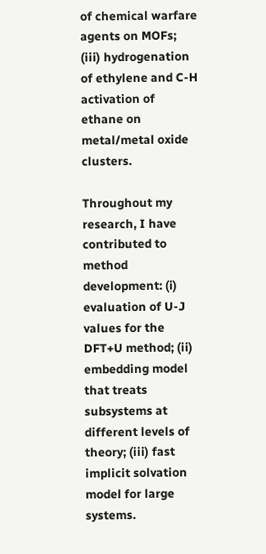of chemical warfare agents on MOFs; (iii) hydrogenation of ethylene and C-H activation of ethane on metal/metal oxide clusters.

Throughout my research, I have contributed to method development: (i) evaluation of U-J values for the DFT+U method; (ii) embedding model that treats subsystems at different levels of theory; (iii) fast implicit solvation model for large systems.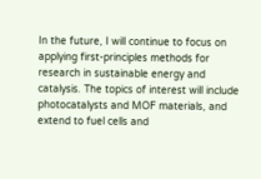In the future, I will continue to focus on applying first-principles methods for research in sustainable energy and catalysis. The topics of interest will include photocatalysts and MOF materials, and extend to fuel cells and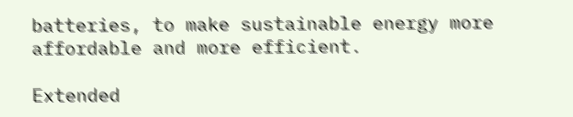batteries, to make sustainable energy more affordable and more efficient.

Extended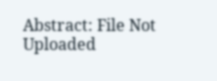Abstract: File Not Uploaded